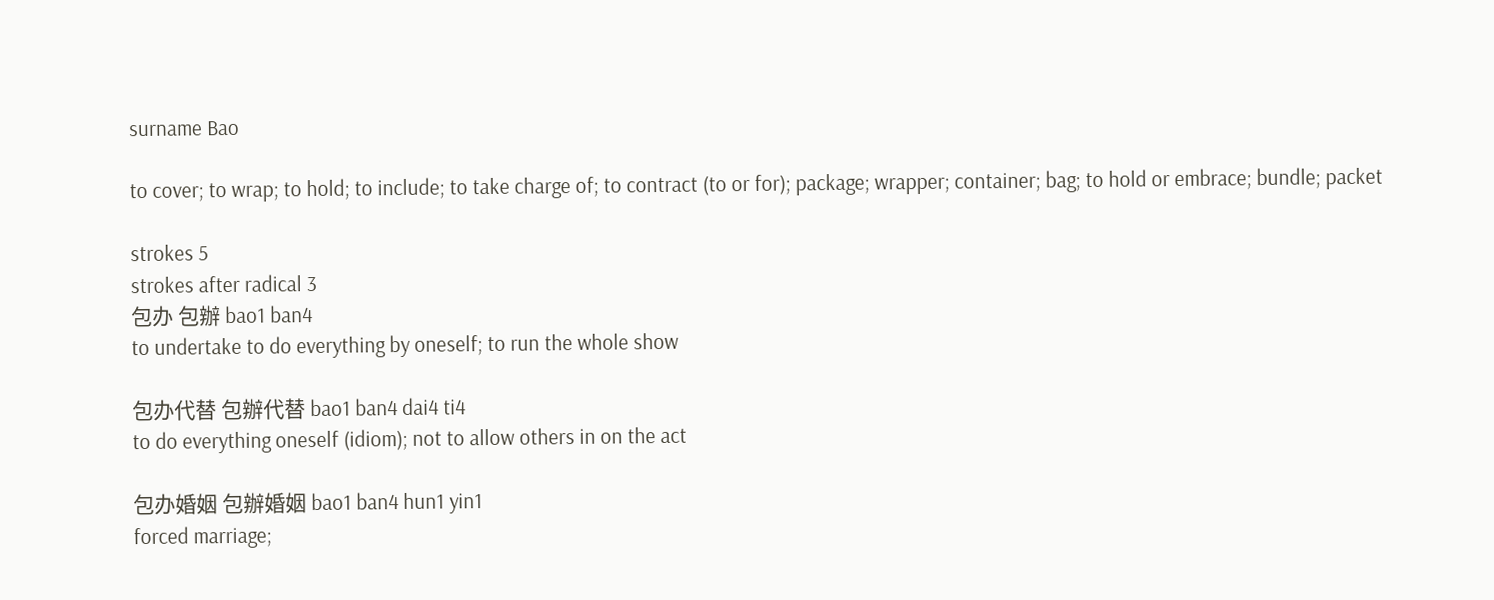surname Bao

to cover; to wrap; to hold; to include; to take charge of; to contract (to or for); package; wrapper; container; bag; to hold or embrace; bundle; packet

strokes 5
strokes after radical 3
包办 包辦 bao1 ban4
to undertake to do everything by oneself; to run the whole show

包办代替 包辦代替 bao1 ban4 dai4 ti4
to do everything oneself (idiom); not to allow others in on the act

包办婚姻 包辦婚姻 bao1 ban4 hun1 yin1
forced marriage;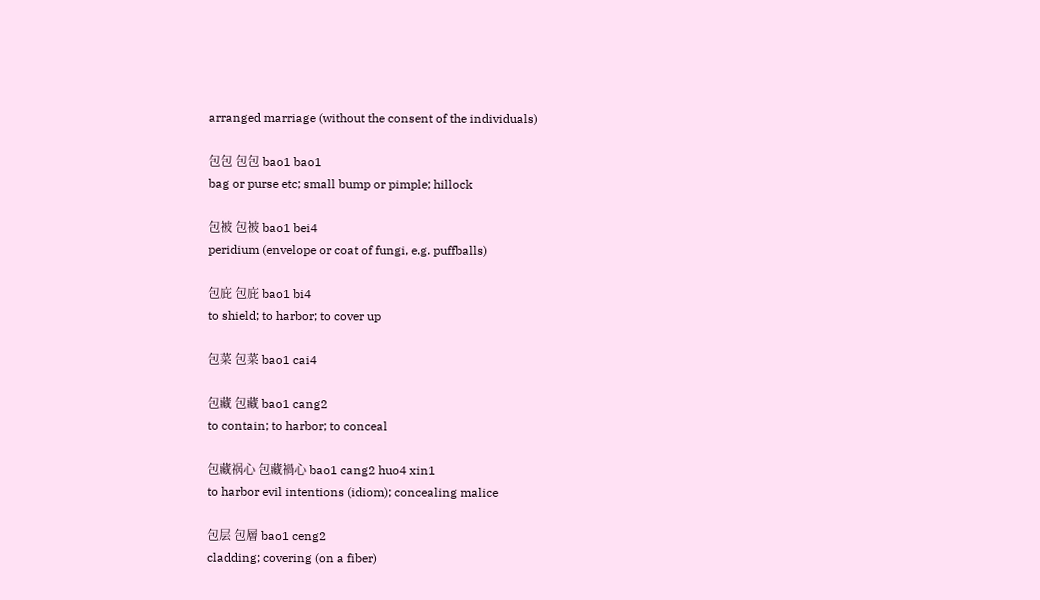arranged marriage (without the consent of the individuals)

包包 包包 bao1 bao1
bag or purse etc; small bump or pimple; hillock

包被 包被 bao1 bei4
peridium (envelope or coat of fungi, e.g. puffballs)

包庇 包庇 bao1 bi4
to shield; to harbor; to cover up

包菜 包菜 bao1 cai4

包藏 包藏 bao1 cang2
to contain; to harbor; to conceal

包藏祸心 包藏禍心 bao1 cang2 huo4 xin1
to harbor evil intentions (idiom); concealing malice

包层 包層 bao1 ceng2
cladding; covering (on a fiber)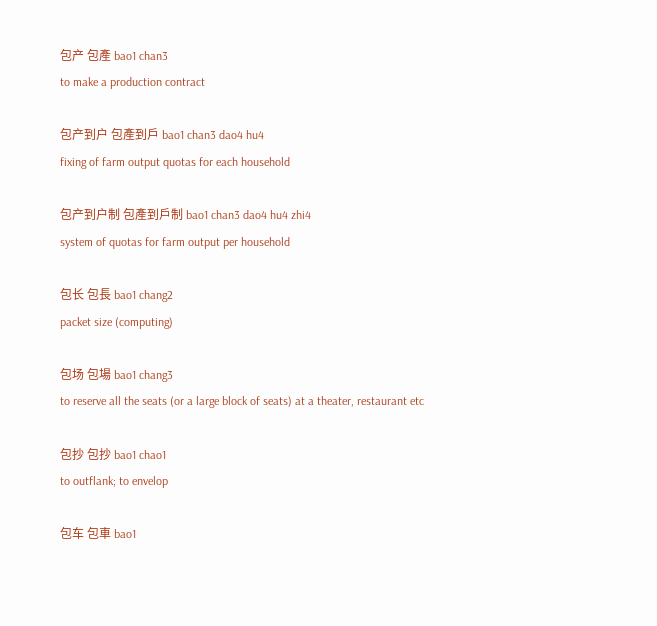包产 包產 bao1 chan3
to make a production contract

包产到户 包產到戶 bao1 chan3 dao4 hu4
fixing of farm output quotas for each household

包产到户制 包產到戶制 bao1 chan3 dao4 hu4 zhi4
system of quotas for farm output per household

包长 包長 bao1 chang2
packet size (computing)

包场 包場 bao1 chang3
to reserve all the seats (or a large block of seats) at a theater, restaurant etc

包抄 包抄 bao1 chao1
to outflank; to envelop

包车 包車 bao1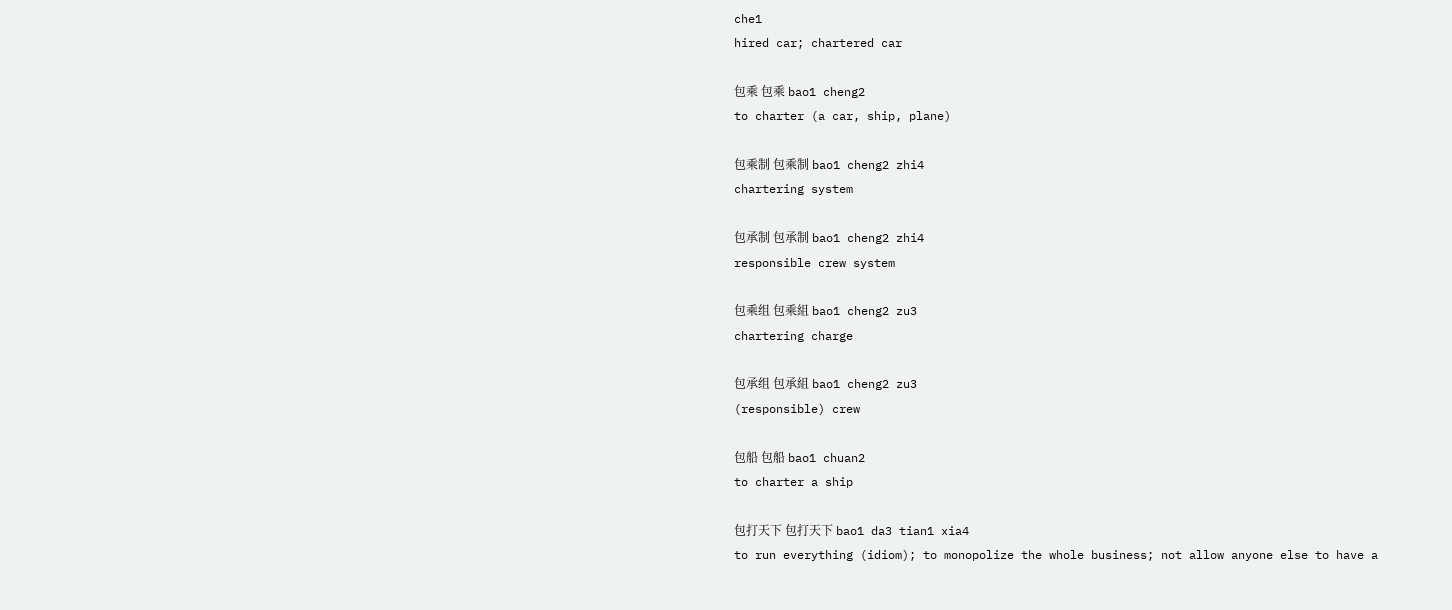che1
hired car; chartered car

包乘 包乘 bao1 cheng2
to charter (a car, ship, plane)

包乘制 包乘制 bao1 cheng2 zhi4
chartering system

包承制 包承制 bao1 cheng2 zhi4
responsible crew system

包乘组 包乘組 bao1 cheng2 zu3
chartering charge

包承组 包承組 bao1 cheng2 zu3
(responsible) crew

包船 包船 bao1 chuan2
to charter a ship

包打天下 包打天下 bao1 da3 tian1 xia4
to run everything (idiom); to monopolize the whole business; not allow anyone else to have a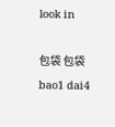look in

包袋 包袋 bao1 dai4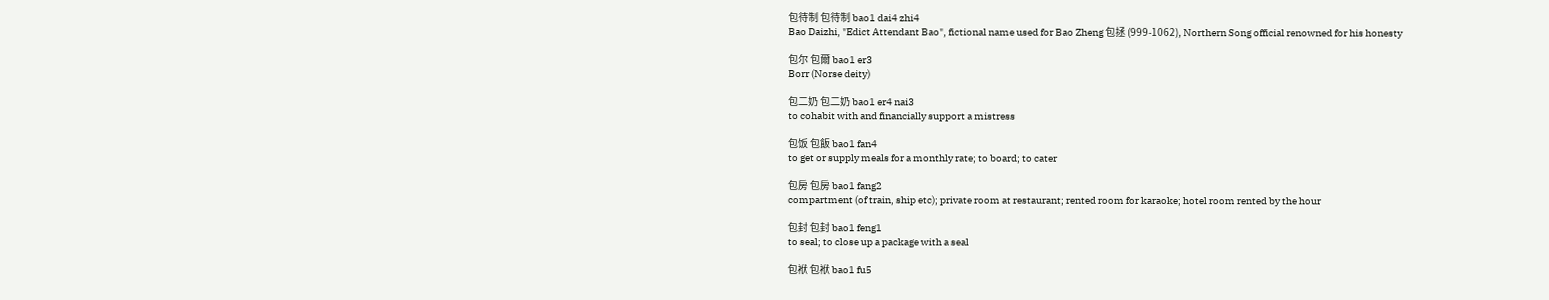包待制 包待制 bao1 dai4 zhi4
Bao Daizhi, "Edict Attendant Bao", fictional name used for Bao Zheng 包拯 (999-1062), Northern Song official renowned for his honesty

包尔 包爾 bao1 er3
Borr (Norse deity)

包二奶 包二奶 bao1 er4 nai3
to cohabit with and financially support a mistress

包饭 包飯 bao1 fan4
to get or supply meals for a monthly rate; to board; to cater

包房 包房 bao1 fang2
compartment (of train, ship etc); private room at restaurant; rented room for karaoke; hotel room rented by the hour

包封 包封 bao1 feng1
to seal; to close up a package with a seal

包袱 包袱 bao1 fu5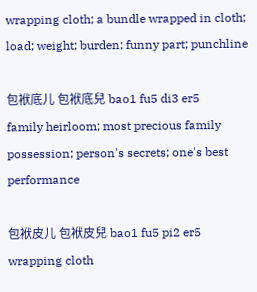wrapping cloth; a bundle wrapped in cloth; load; weight; burden; funny part; punchline

包袱底儿 包袱底兒 bao1 fu5 di3 er5
family heirloom; most precious family possession; person's secrets; one's best performance

包袱皮儿 包袱皮兒 bao1 fu5 pi2 er5
wrapping cloth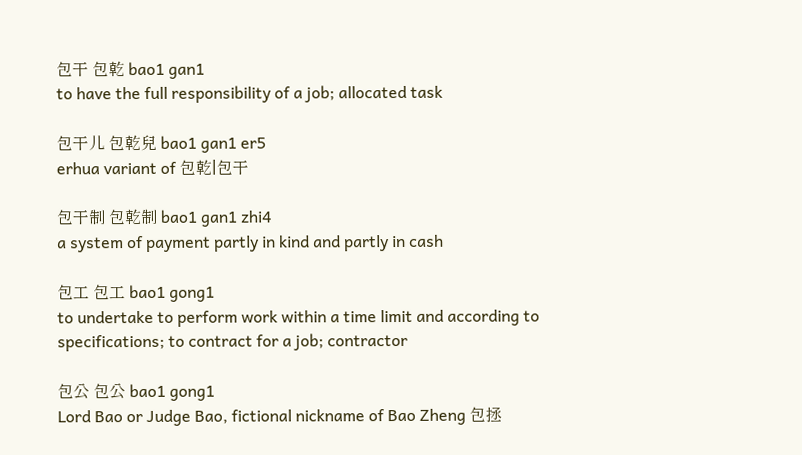包干 包乾 bao1 gan1
to have the full responsibility of a job; allocated task

包干儿 包乾兒 bao1 gan1 er5
erhua variant of 包乾|包干

包干制 包乾制 bao1 gan1 zhi4
a system of payment partly in kind and partly in cash

包工 包工 bao1 gong1
to undertake to perform work within a time limit and according to specifications; to contract for a job; contractor

包公 包公 bao1 gong1
Lord Bao or Judge Bao, fictional nickname of Bao Zheng 包拯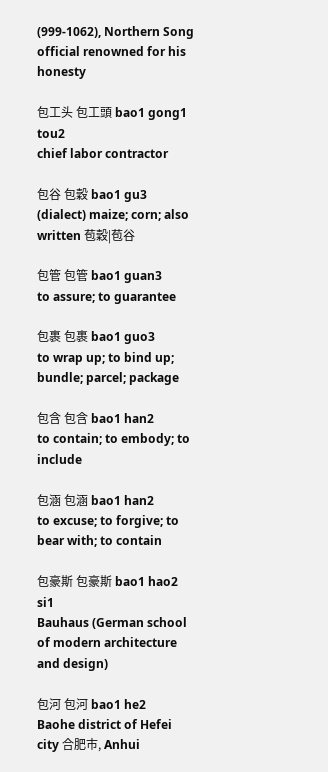(999-1062), Northern Song official renowned for his honesty

包工头 包工頭 bao1 gong1 tou2
chief labor contractor

包谷 包穀 bao1 gu3
(dialect) maize; corn; also written 苞穀|苞谷

包管 包管 bao1 guan3
to assure; to guarantee

包裹 包裹 bao1 guo3
to wrap up; to bind up; bundle; parcel; package

包含 包含 bao1 han2
to contain; to embody; to include

包涵 包涵 bao1 han2
to excuse; to forgive; to bear with; to contain

包豪斯 包豪斯 bao1 hao2 si1
Bauhaus (German school of modern architecture and design)

包河 包河 bao1 he2
Baohe district of Hefei city 合肥市, Anhui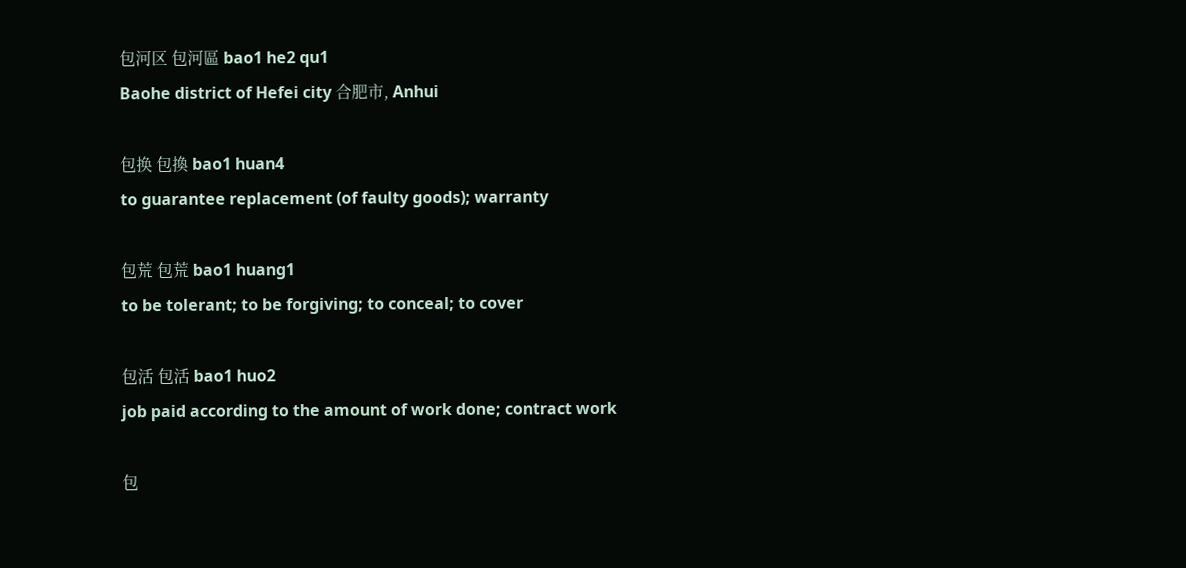包河区 包河區 bao1 he2 qu1
Baohe district of Hefei city 合肥市, Anhui

包换 包換 bao1 huan4
to guarantee replacement (of faulty goods); warranty

包荒 包荒 bao1 huang1
to be tolerant; to be forgiving; to conceal; to cover

包活 包活 bao1 huo2
job paid according to the amount of work done; contract work

包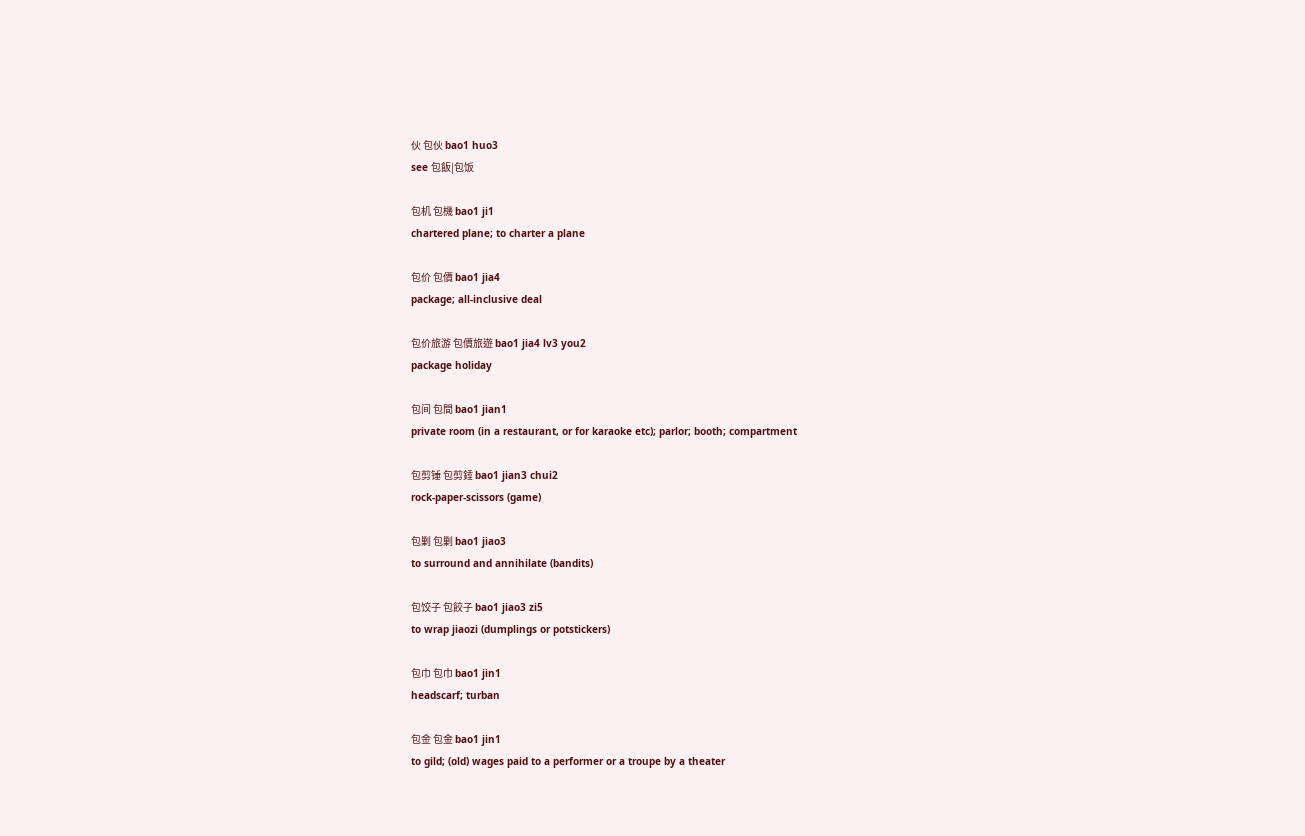伙 包伙 bao1 huo3
see 包飯|包饭

包机 包機 bao1 ji1
chartered plane; to charter a plane

包价 包價 bao1 jia4
package; all-inclusive deal

包价旅游 包價旅遊 bao1 jia4 lv3 you2
package holiday

包间 包間 bao1 jian1
private room (in a restaurant, or for karaoke etc); parlor; booth; compartment

包剪锤 包剪錘 bao1 jian3 chui2
rock-paper-scissors (game)

包剿 包剿 bao1 jiao3
to surround and annihilate (bandits)

包饺子 包餃子 bao1 jiao3 zi5
to wrap jiaozi (dumplings or potstickers)

包巾 包巾 bao1 jin1
headscarf; turban

包金 包金 bao1 jin1
to gild; (old) wages paid to a performer or a troupe by a theater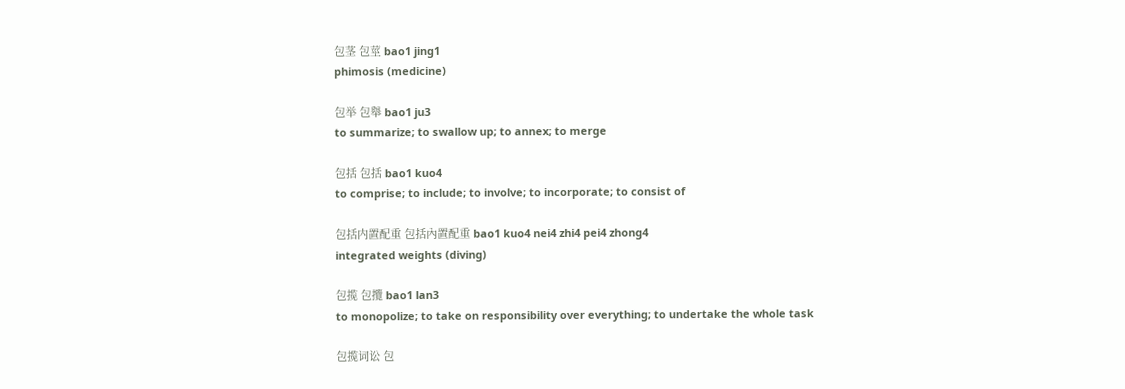包茎 包莖 bao1 jing1
phimosis (medicine)

包举 包舉 bao1 ju3
to summarize; to swallow up; to annex; to merge

包括 包括 bao1 kuo4
to comprise; to include; to involve; to incorporate; to consist of

包括内置配重 包括內置配重 bao1 kuo4 nei4 zhi4 pei4 zhong4
integrated weights (diving)

包揽 包攬 bao1 lan3
to monopolize; to take on responsibility over everything; to undertake the whole task

包揽词讼 包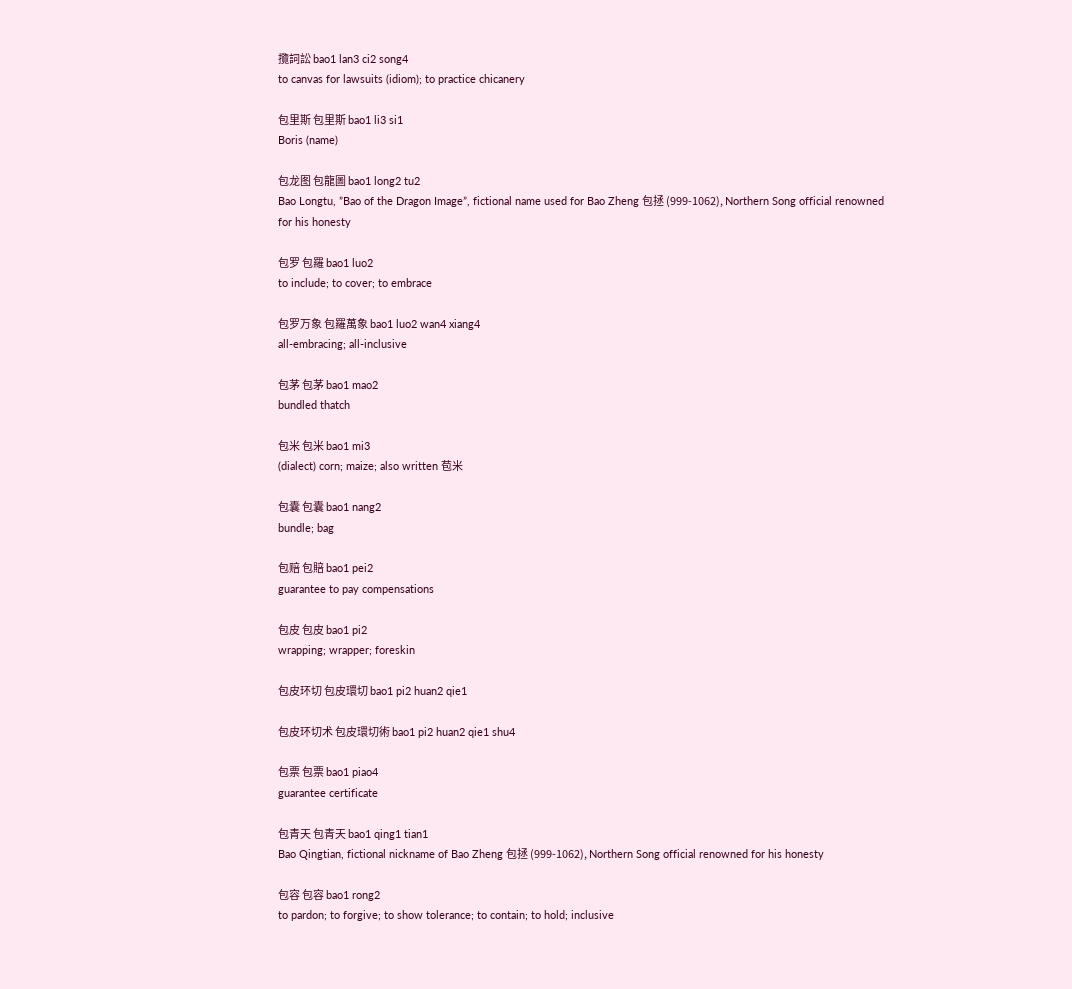攬詞訟 bao1 lan3 ci2 song4
to canvas for lawsuits (idiom); to practice chicanery

包里斯 包里斯 bao1 li3 si1
Boris (name)

包龙图 包龍圖 bao1 long2 tu2
Bao Longtu, ”Bao of the Dragon Image”, fictional name used for Bao Zheng 包拯 (999-1062), Northern Song official renowned for his honesty

包罗 包羅 bao1 luo2
to include; to cover; to embrace

包罗万象 包羅萬象 bao1 luo2 wan4 xiang4
all-embracing; all-inclusive

包茅 包茅 bao1 mao2
bundled thatch

包米 包米 bao1 mi3
(dialect) corn; maize; also written 苞米

包囊 包囊 bao1 nang2
bundle; bag

包赔 包賠 bao1 pei2
guarantee to pay compensations

包皮 包皮 bao1 pi2
wrapping; wrapper; foreskin

包皮环切 包皮環切 bao1 pi2 huan2 qie1

包皮环切术 包皮環切術 bao1 pi2 huan2 qie1 shu4

包票 包票 bao1 piao4
guarantee certificate

包青天 包青天 bao1 qing1 tian1
Bao Qingtian, fictional nickname of Bao Zheng 包拯 (999-1062), Northern Song official renowned for his honesty

包容 包容 bao1 rong2
to pardon; to forgive; to show tolerance; to contain; to hold; inclusive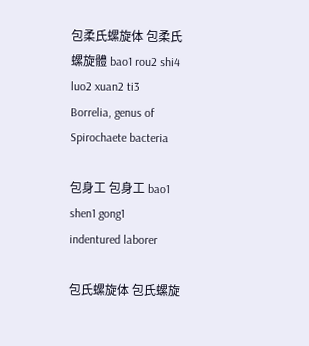包柔氏螺旋体 包柔氏螺旋體 bao1 rou2 shi4 luo2 xuan2 ti3
Borrelia, genus of Spirochaete bacteria

包身工 包身工 bao1 shen1 gong1
indentured laborer

包氏螺旋体 包氏螺旋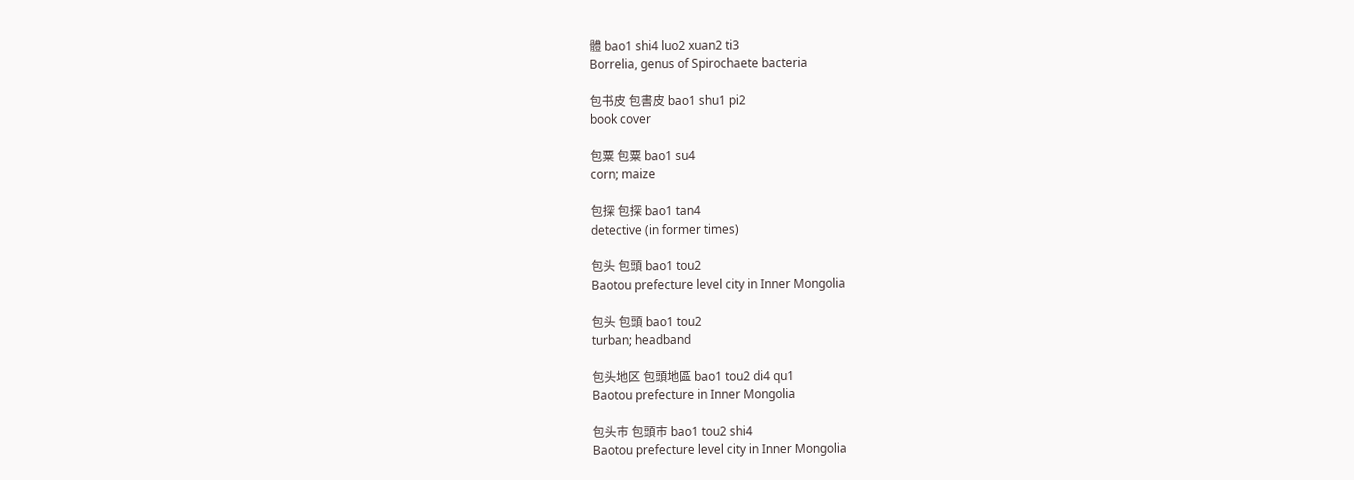體 bao1 shi4 luo2 xuan2 ti3
Borrelia, genus of Spirochaete bacteria

包书皮 包書皮 bao1 shu1 pi2
book cover

包粟 包粟 bao1 su4
corn; maize

包探 包探 bao1 tan4
detective (in former times)

包头 包頭 bao1 tou2
Baotou prefecture level city in Inner Mongolia

包头 包頭 bao1 tou2
turban; headband

包头地区 包頭地區 bao1 tou2 di4 qu1
Baotou prefecture in Inner Mongolia

包头市 包頭市 bao1 tou2 shi4
Baotou prefecture level city in Inner Mongolia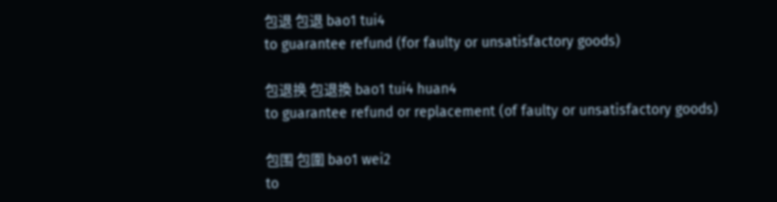包退 包退 bao1 tui4
to guarantee refund (for faulty or unsatisfactory goods)

包退换 包退換 bao1 tui4 huan4
to guarantee refund or replacement (of faulty or unsatisfactory goods)

包围 包圍 bao1 wei2
to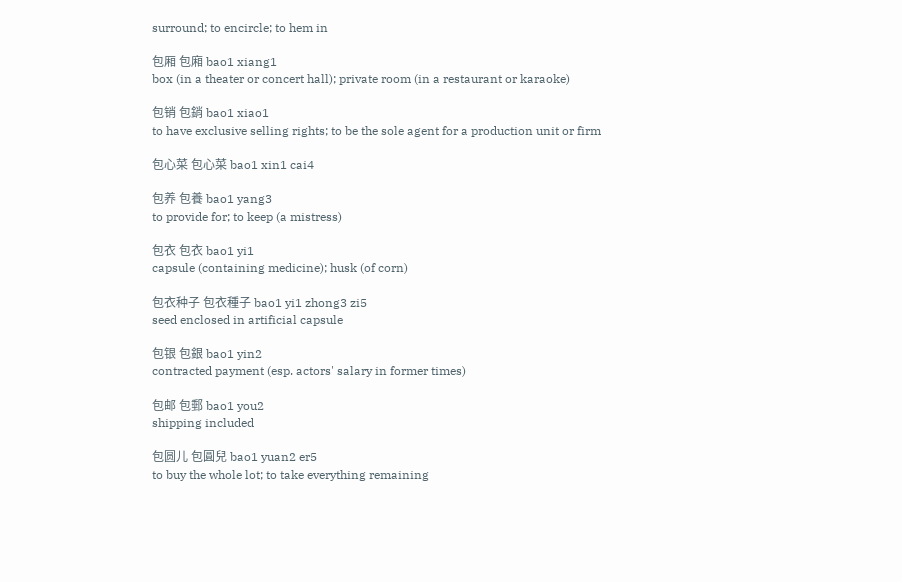surround; to encircle; to hem in

包厢 包廂 bao1 xiang1
box (in a theater or concert hall); private room (in a restaurant or karaoke)

包销 包銷 bao1 xiao1
to have exclusive selling rights; to be the sole agent for a production unit or firm

包心菜 包心菜 bao1 xin1 cai4

包养 包養 bao1 yang3
to provide for; to keep (a mistress)

包衣 包衣 bao1 yi1
capsule (containing medicine); husk (of corn)

包衣种子 包衣種子 bao1 yi1 zhong3 zi5
seed enclosed in artificial capsule

包银 包銀 bao1 yin2
contracted payment (esp. actors' salary in former times)

包邮 包郵 bao1 you2
shipping included

包圆儿 包圓兒 bao1 yuan2 er5
to buy the whole lot; to take everything remaining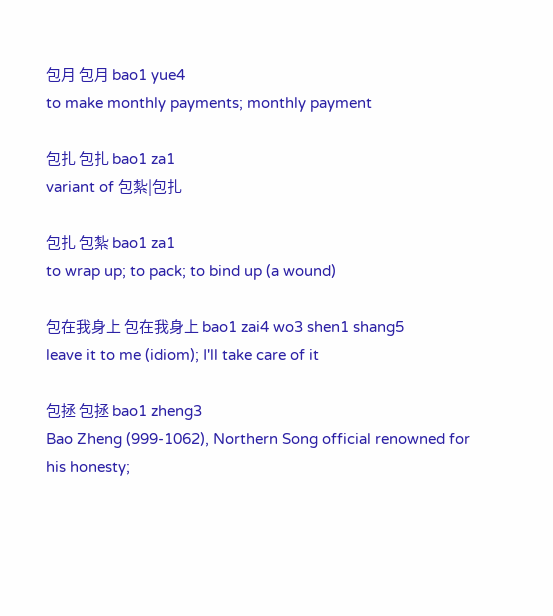包月 包月 bao1 yue4
to make monthly payments; monthly payment

包扎 包扎 bao1 za1
variant of 包紮|包扎

包扎 包紮 bao1 za1
to wrap up; to pack; to bind up (a wound)

包在我身上 包在我身上 bao1 zai4 wo3 shen1 shang5
leave it to me (idiom); I'll take care of it

包拯 包拯 bao1 zheng3
Bao Zheng (999-1062), Northern Song official renowned for his honesty;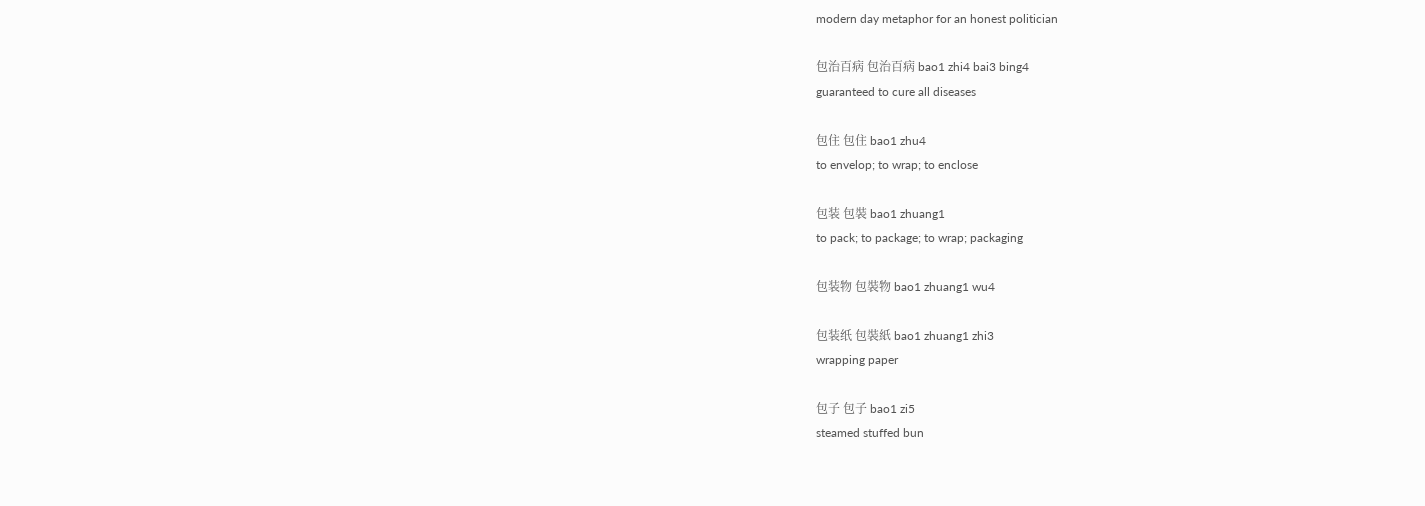modern day metaphor for an honest politician

包治百病 包治百病 bao1 zhi4 bai3 bing4
guaranteed to cure all diseases

包住 包住 bao1 zhu4
to envelop; to wrap; to enclose

包装 包裝 bao1 zhuang1
to pack; to package; to wrap; packaging

包装物 包裝物 bao1 zhuang1 wu4

包装纸 包裝紙 bao1 zhuang1 zhi3
wrapping paper

包子 包子 bao1 zi5
steamed stuffed bun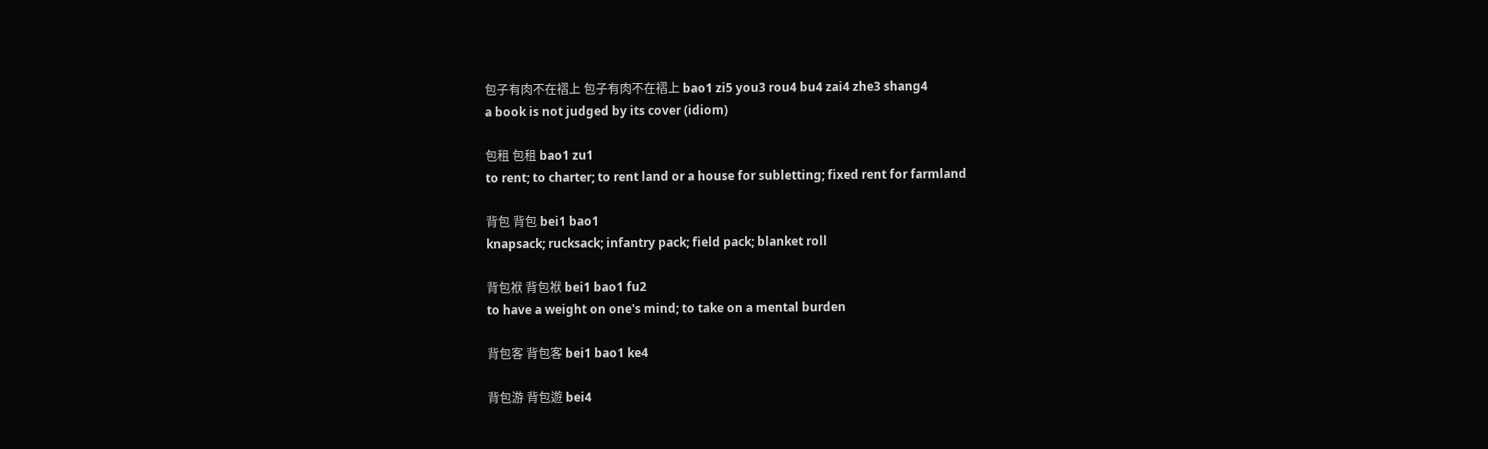包子有肉不在褶上 包子有肉不在褶上 bao1 zi5 you3 rou4 bu4 zai4 zhe3 shang4
a book is not judged by its cover (idiom)

包租 包租 bao1 zu1
to rent; to charter; to rent land or a house for subletting; fixed rent for farmland

背包 背包 bei1 bao1
knapsack; rucksack; infantry pack; field pack; blanket roll

背包袱 背包袱 bei1 bao1 fu2
to have a weight on one's mind; to take on a mental burden

背包客 背包客 bei1 bao1 ke4

背包游 背包遊 bei4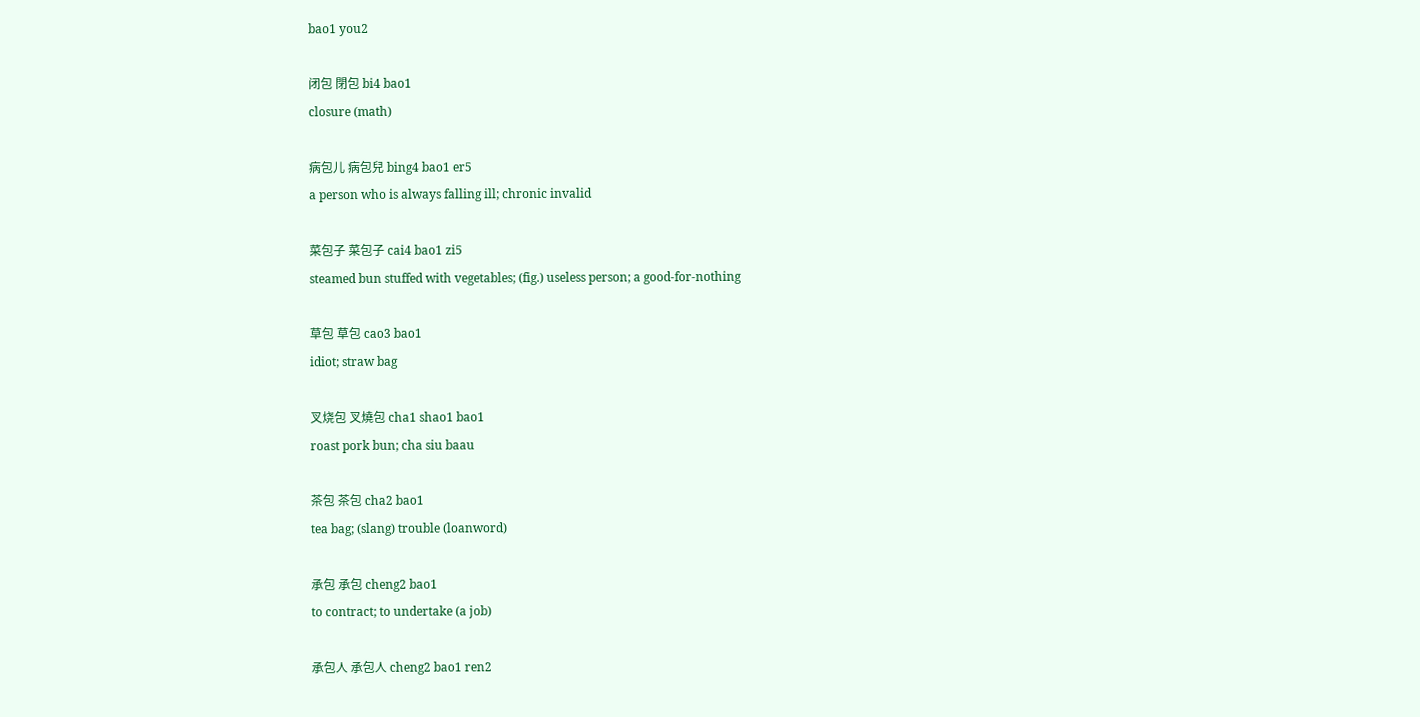bao1 you2

闭包 閉包 bi4 bao1
closure (math)

病包儿 病包兒 bing4 bao1 er5
a person who is always falling ill; chronic invalid

菜包子 菜包子 cai4 bao1 zi5
steamed bun stuffed with vegetables; (fig.) useless person; a good-for-nothing

草包 草包 cao3 bao1
idiot; straw bag

叉烧包 叉燒包 cha1 shao1 bao1
roast pork bun; cha siu baau

茶包 茶包 cha2 bao1
tea bag; (slang) trouble (loanword)

承包 承包 cheng2 bao1
to contract; to undertake (a job)

承包人 承包人 cheng2 bao1 ren2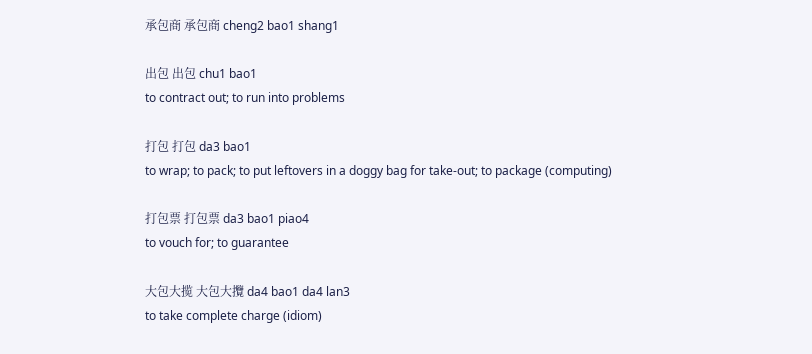承包商 承包商 cheng2 bao1 shang1

出包 出包 chu1 bao1
to contract out; to run into problems

打包 打包 da3 bao1
to wrap; to pack; to put leftovers in a doggy bag for take-out; to package (computing)

打包票 打包票 da3 bao1 piao4
to vouch for; to guarantee

大包大揽 大包大攬 da4 bao1 da4 lan3
to take complete charge (idiom)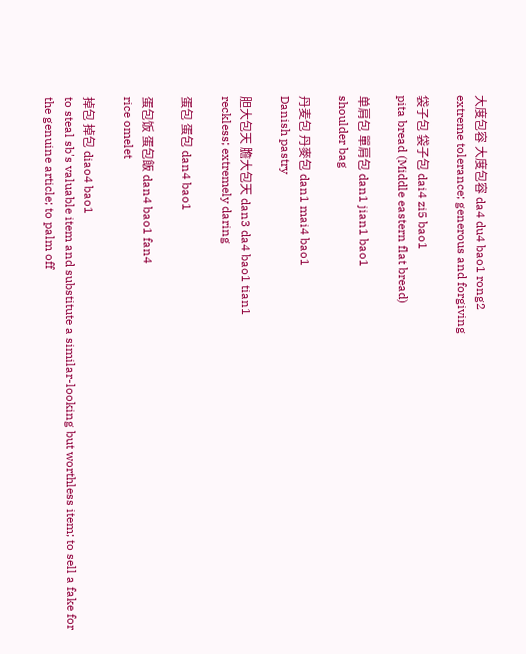大度包容 大度包容 da4 du4 bao1 rong2
extreme tolerance; generous and forgiving

袋子包 袋子包 dai4 zi5 bao1
pita bread (Middle eastern flat bread)

单肩包 單肩包 dan1 jian1 bao1
shoulder bag

丹麦包 丹麥包 dan1 mai4 bao1
Danish pastry

胆大包天 膽大包天 dan3 da4 bao1 tian1
reckless; extremely daring

蛋包 蛋包 dan4 bao1

蛋包饭 蛋包飯 dan4 bao1 fan4
rice omelet

掉包 掉包 diao4 bao1
to steal sb's valuable item and substitute a similar-looking but worthless item; to sell a fake for the genuine article; to palm off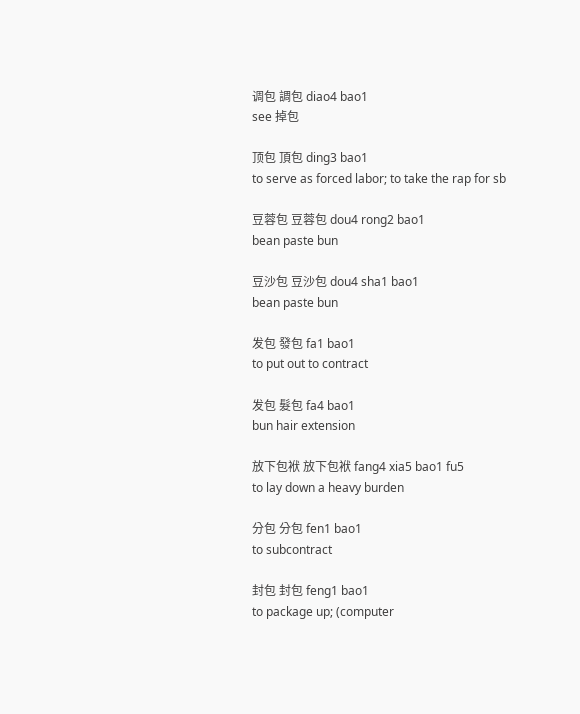调包 調包 diao4 bao1
see 掉包

顶包 頂包 ding3 bao1
to serve as forced labor; to take the rap for sb

豆蓉包 豆蓉包 dou4 rong2 bao1
bean paste bun

豆沙包 豆沙包 dou4 sha1 bao1
bean paste bun

发包 發包 fa1 bao1
to put out to contract

发包 髮包 fa4 bao1
bun hair extension

放下包袱 放下包袱 fang4 xia5 bao1 fu5
to lay down a heavy burden

分包 分包 fen1 bao1
to subcontract

封包 封包 feng1 bao1
to package up; (computer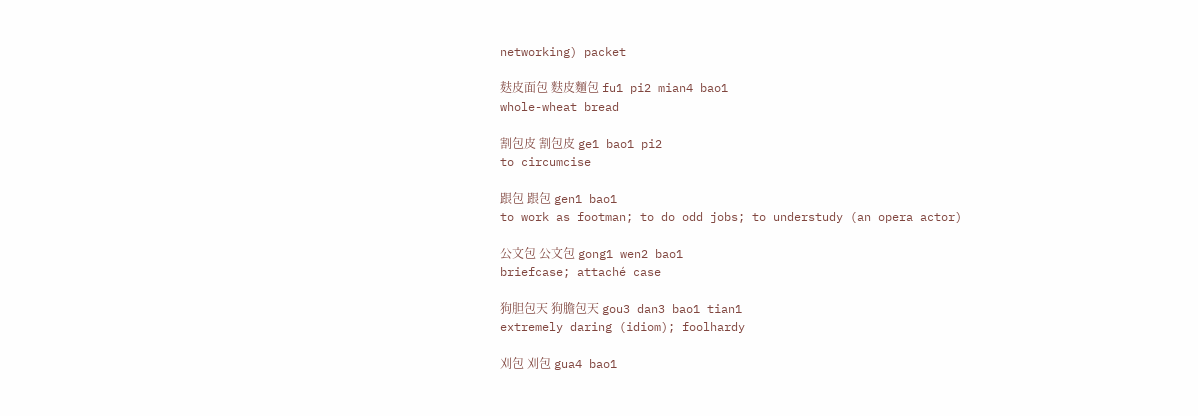networking) packet

麸皮面包 麩皮麵包 fu1 pi2 mian4 bao1
whole-wheat bread

割包皮 割包皮 ge1 bao1 pi2
to circumcise

跟包 跟包 gen1 bao1
to work as footman; to do odd jobs; to understudy (an opera actor)

公文包 公文包 gong1 wen2 bao1
briefcase; attaché case

狗胆包天 狗膽包天 gou3 dan3 bao1 tian1
extremely daring (idiom); foolhardy

刈包 刈包 gua4 bao1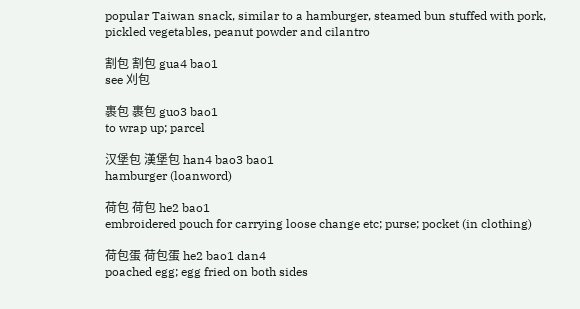popular Taiwan snack, similar to a hamburger, steamed bun stuffed with pork, pickled vegetables, peanut powder and cilantro

割包 割包 gua4 bao1
see 刈包

裹包 裹包 guo3 bao1
to wrap up; parcel

汉堡包 漢堡包 han4 bao3 bao1
hamburger (loanword)

荷包 荷包 he2 bao1
embroidered pouch for carrying loose change etc; purse; pocket (in clothing)

荷包蛋 荷包蛋 he2 bao1 dan4
poached egg; egg fried on both sides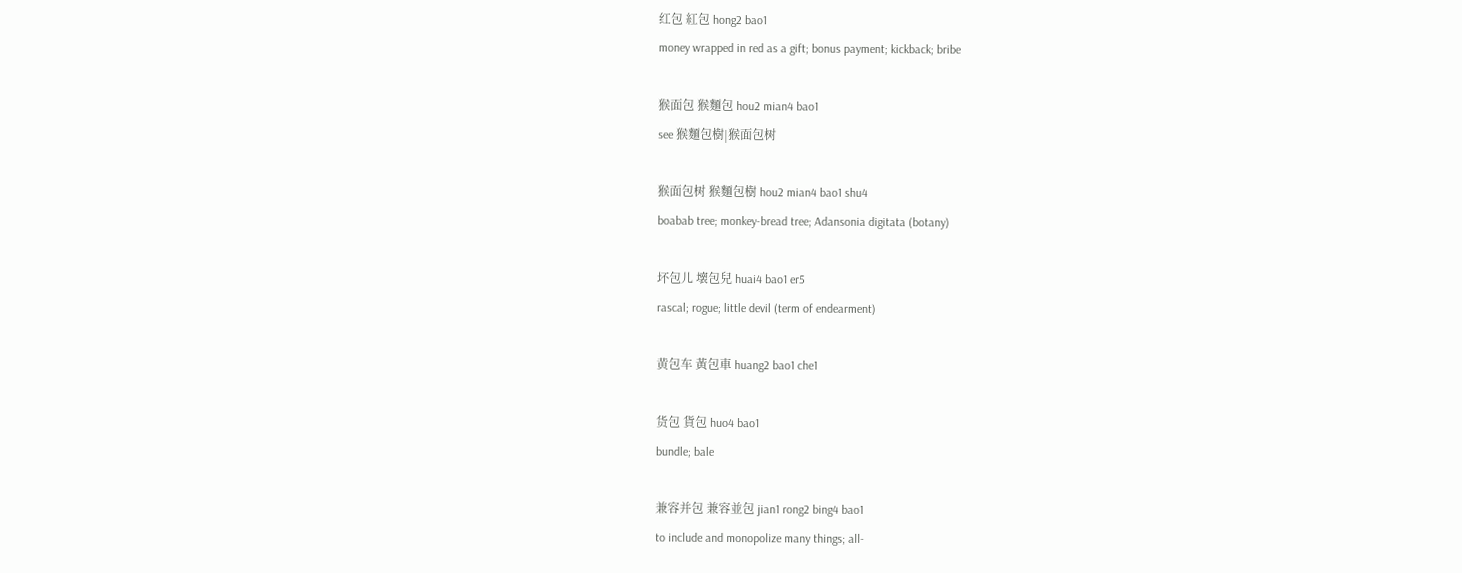红包 紅包 hong2 bao1
money wrapped in red as a gift; bonus payment; kickback; bribe

猴面包 猴麵包 hou2 mian4 bao1
see 猴麵包樹|猴面包树

猴面包树 猴麵包樹 hou2 mian4 bao1 shu4
boabab tree; monkey-bread tree; Adansonia digitata (botany)

坏包儿 壞包兒 huai4 bao1 er5
rascal; rogue; little devil (term of endearment)

黄包车 黃包車 huang2 bao1 che1

货包 貨包 huo4 bao1
bundle; bale

兼容并包 兼容並包 jian1 rong2 bing4 bao1
to include and monopolize many things; all-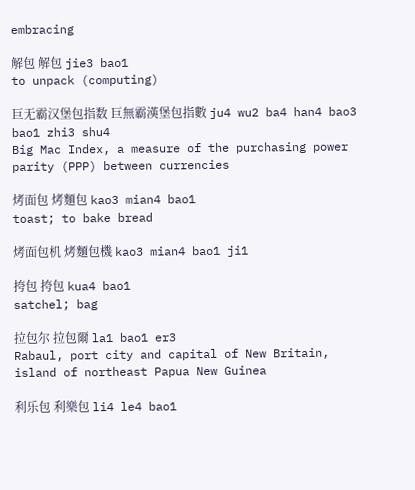embracing

解包 解包 jie3 bao1
to unpack (computing)

巨无霸汉堡包指数 巨無霸漢堡包指數 ju4 wu2 ba4 han4 bao3 bao1 zhi3 shu4
Big Mac Index, a measure of the purchasing power parity (PPP) between currencies

烤面包 烤麵包 kao3 mian4 bao1
toast; to bake bread

烤面包机 烤麵包機 kao3 mian4 bao1 ji1

挎包 挎包 kua4 bao1
satchel; bag

拉包尔 拉包爾 la1 bao1 er3
Rabaul, port city and capital of New Britain, island of northeast Papua New Guinea

利乐包 利樂包 li4 le4 bao1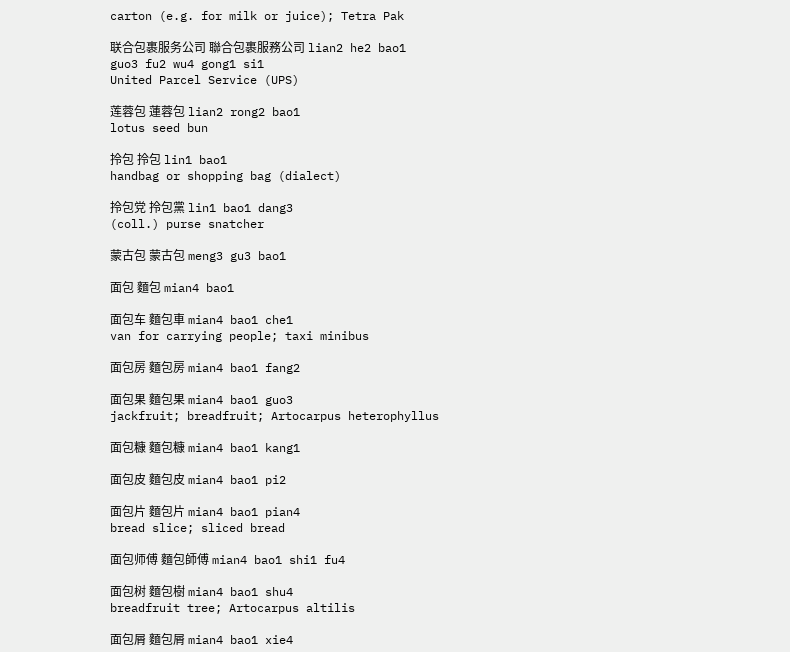carton (e.g. for milk or juice); Tetra Pak

联合包裹服务公司 聯合包裹服務公司 lian2 he2 bao1 guo3 fu2 wu4 gong1 si1
United Parcel Service (UPS)

莲蓉包 蓮蓉包 lian2 rong2 bao1
lotus seed bun

拎包 拎包 lin1 bao1
handbag or shopping bag (dialect)

拎包党 拎包黨 lin1 bao1 dang3
(coll.) purse snatcher

蒙古包 蒙古包 meng3 gu3 bao1

面包 麵包 mian4 bao1

面包车 麵包車 mian4 bao1 che1
van for carrying people; taxi minibus

面包房 麵包房 mian4 bao1 fang2

面包果 麵包果 mian4 bao1 guo3
jackfruit; breadfruit; Artocarpus heterophyllus

面包糠 麵包糠 mian4 bao1 kang1

面包皮 麵包皮 mian4 bao1 pi2

面包片 麵包片 mian4 bao1 pian4
bread slice; sliced bread

面包师傅 麵包師傅 mian4 bao1 shi1 fu4

面包树 麵包樹 mian4 bao1 shu4
breadfruit tree; Artocarpus altilis

面包屑 麵包屑 mian4 bao1 xie4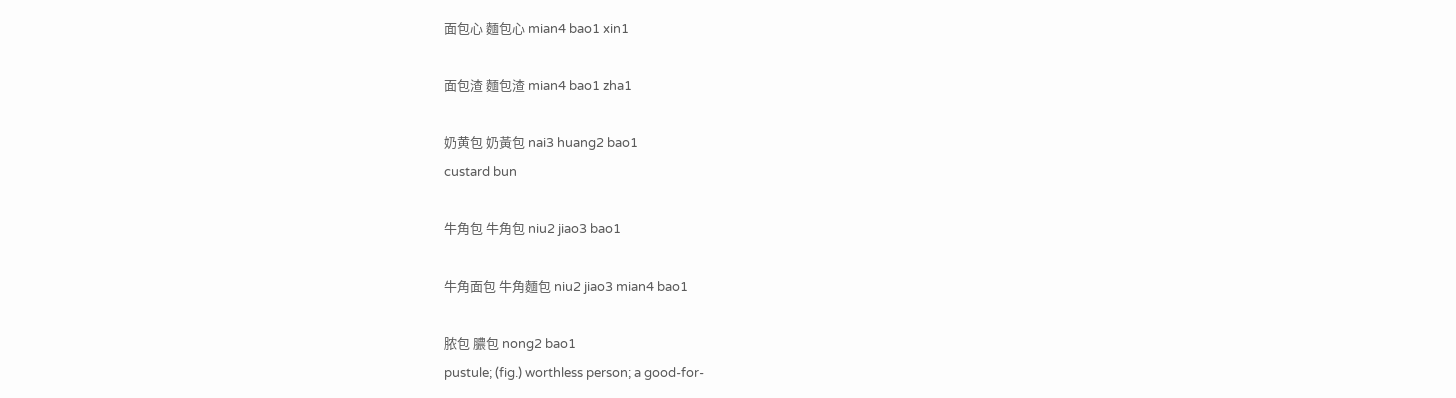面包心 麵包心 mian4 bao1 xin1

面包渣 麵包渣 mian4 bao1 zha1

奶黄包 奶黃包 nai3 huang2 bao1
custard bun

牛角包 牛角包 niu2 jiao3 bao1

牛角面包 牛角麵包 niu2 jiao3 mian4 bao1

脓包 膿包 nong2 bao1
pustule; (fig.) worthless person; a good-for-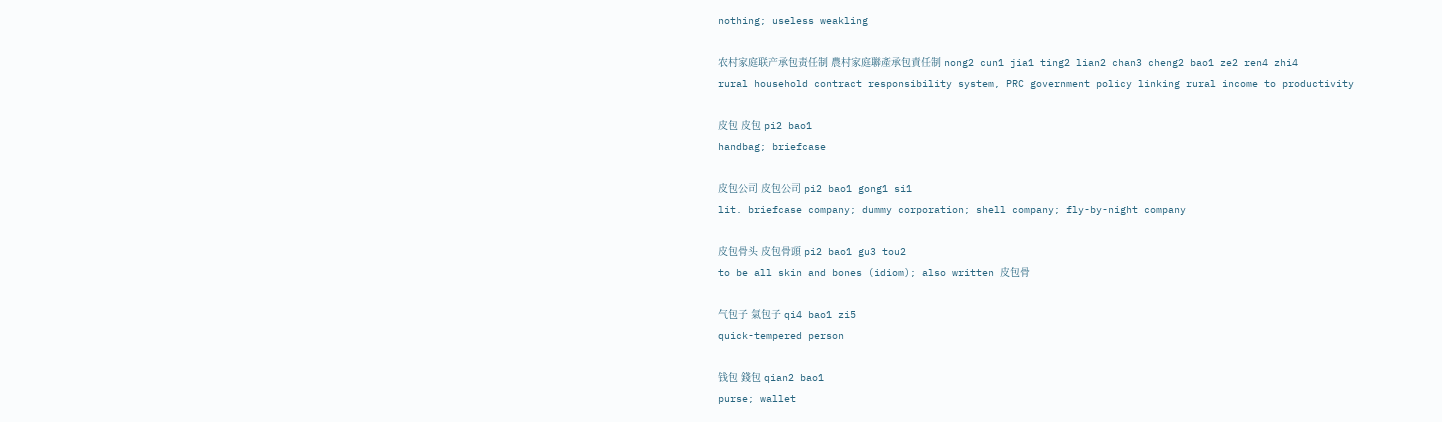nothing; useless weakling

农村家庭联产承包责任制 農村家庭聯產承包責任制 nong2 cun1 jia1 ting2 lian2 chan3 cheng2 bao1 ze2 ren4 zhi4
rural household contract responsibility system, PRC government policy linking rural income to productivity

皮包 皮包 pi2 bao1
handbag; briefcase

皮包公司 皮包公司 pi2 bao1 gong1 si1
lit. briefcase company; dummy corporation; shell company; fly-by-night company

皮包骨头 皮包骨頭 pi2 bao1 gu3 tou2
to be all skin and bones (idiom); also written 皮包骨

气包子 氣包子 qi4 bao1 zi5
quick-tempered person

钱包 錢包 qian2 bao1
purse; wallet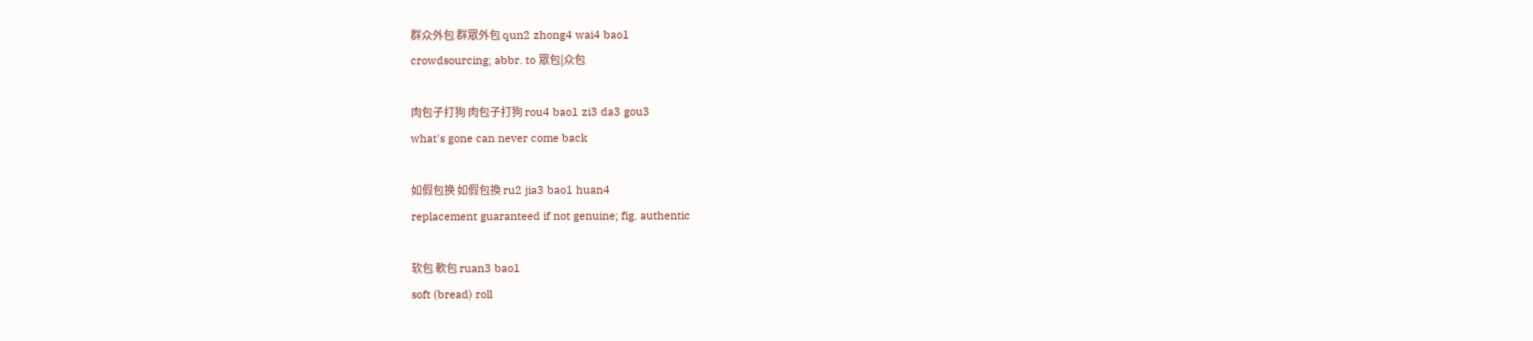群众外包 群眾外包 qun2 zhong4 wai4 bao1
crowdsourcing; abbr. to 眾包|众包

肉包子打狗 肉包子打狗 rou4 bao1 zi3 da3 gou3
what's gone can never come back

如假包换 如假包換 ru2 jia3 bao1 huan4
replacement guaranteed if not genuine; fig. authentic

软包 軟包 ruan3 bao1
soft (bread) roll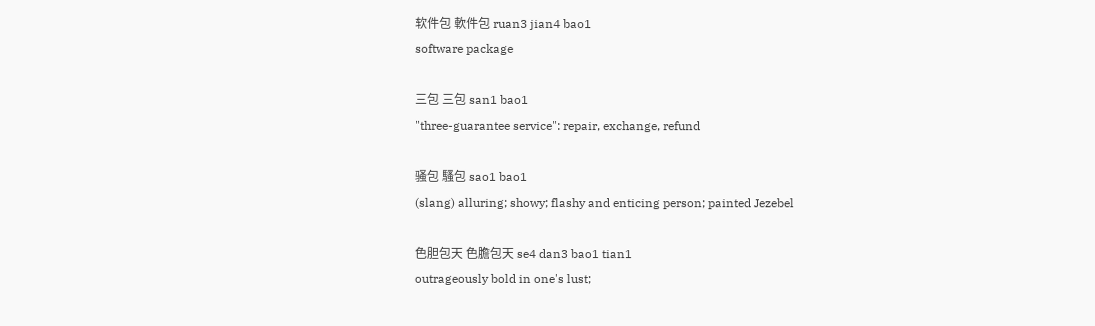软件包 軟件包 ruan3 jian4 bao1
software package

三包 三包 san1 bao1
"three-guarantee service": repair, exchange, refund

骚包 騷包 sao1 bao1
(slang) alluring; showy; flashy and enticing person; painted Jezebel

色胆包天 色膽包天 se4 dan3 bao1 tian1
outrageously bold in one's lust;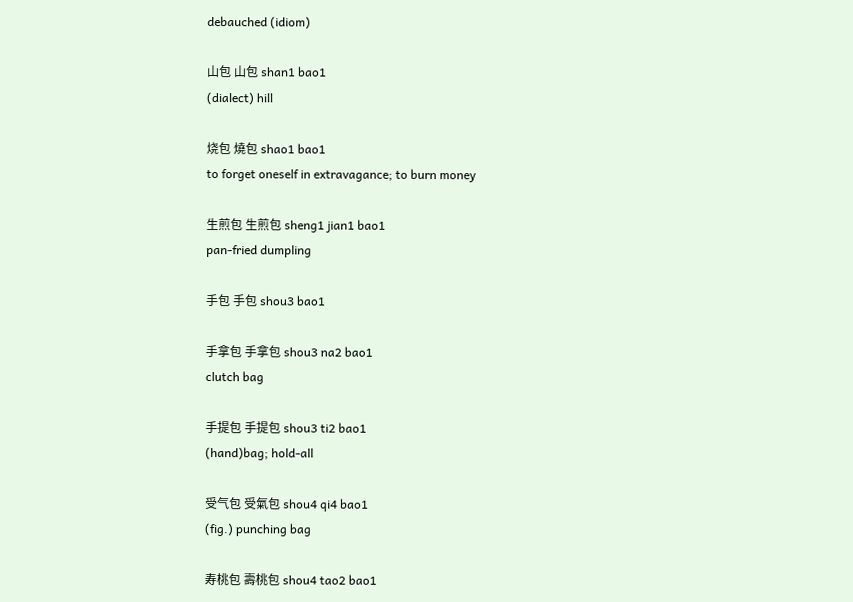debauched (idiom)

山包 山包 shan1 bao1
(dialect) hill

烧包 燒包 shao1 bao1
to forget oneself in extravagance; to burn money

生煎包 生煎包 sheng1 jian1 bao1
pan-fried dumpling

手包 手包 shou3 bao1

手拿包 手拿包 shou3 na2 bao1
clutch bag

手提包 手提包 shou3 ti2 bao1
(hand)bag; hold-all

受气包 受氣包 shou4 qi4 bao1
(fig.) punching bag

寿桃包 壽桃包 shou4 tao2 bao1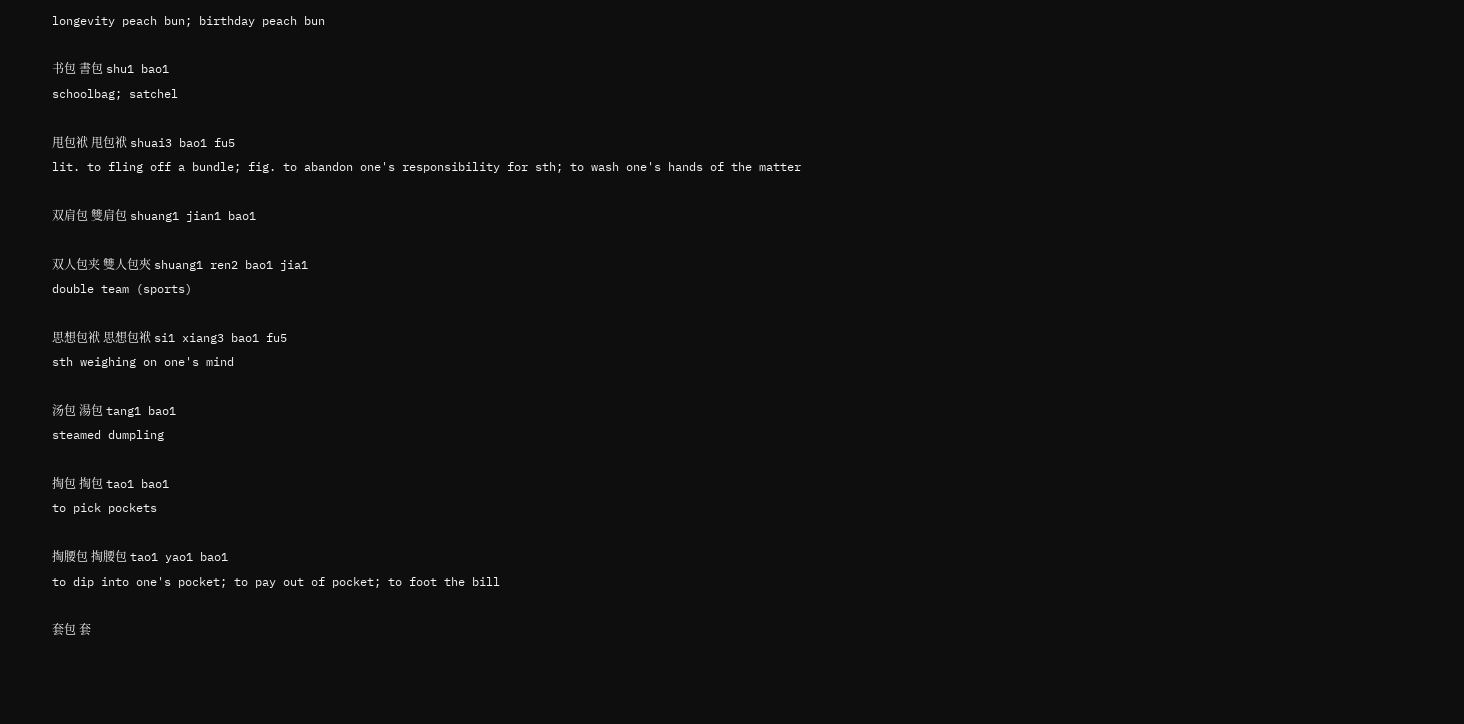longevity peach bun; birthday peach bun

书包 書包 shu1 bao1
schoolbag; satchel

甩包袱 甩包袱 shuai3 bao1 fu5
lit. to fling off a bundle; fig. to abandon one's responsibility for sth; to wash one's hands of the matter

双肩包 雙肩包 shuang1 jian1 bao1

双人包夹 雙人包夾 shuang1 ren2 bao1 jia1
double team (sports)

思想包袱 思想包袱 si1 xiang3 bao1 fu5
sth weighing on one's mind

汤包 湯包 tang1 bao1
steamed dumpling

掏包 掏包 tao1 bao1
to pick pockets

掏腰包 掏腰包 tao1 yao1 bao1
to dip into one's pocket; to pay out of pocket; to foot the bill

套包 套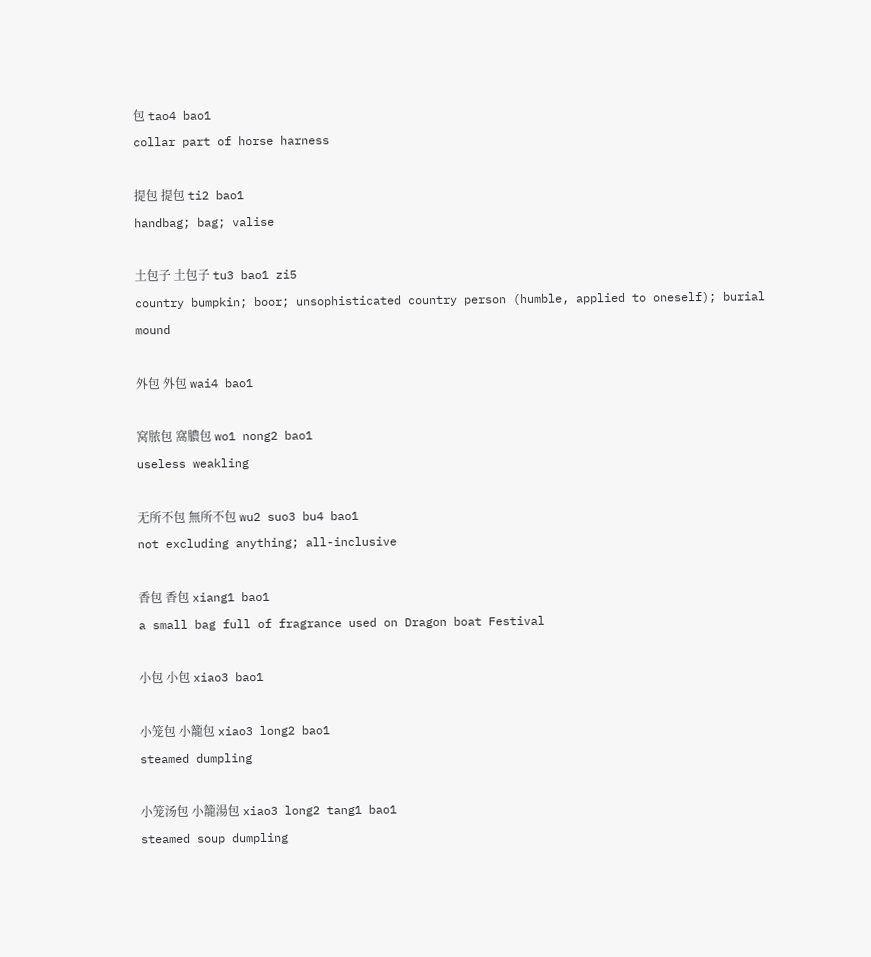包 tao4 bao1
collar part of horse harness

提包 提包 ti2 bao1
handbag; bag; valise

土包子 土包子 tu3 bao1 zi5
country bumpkin; boor; unsophisticated country person (humble, applied to oneself); burial mound

外包 外包 wai4 bao1

窝脓包 窩膿包 wo1 nong2 bao1
useless weakling

无所不包 無所不包 wu2 suo3 bu4 bao1
not excluding anything; all-inclusive

香包 香包 xiang1 bao1
a small bag full of fragrance used on Dragon boat Festival

小包 小包 xiao3 bao1

小笼包 小籠包 xiao3 long2 bao1
steamed dumpling

小笼汤包 小籠湯包 xiao3 long2 tang1 bao1
steamed soup dumpling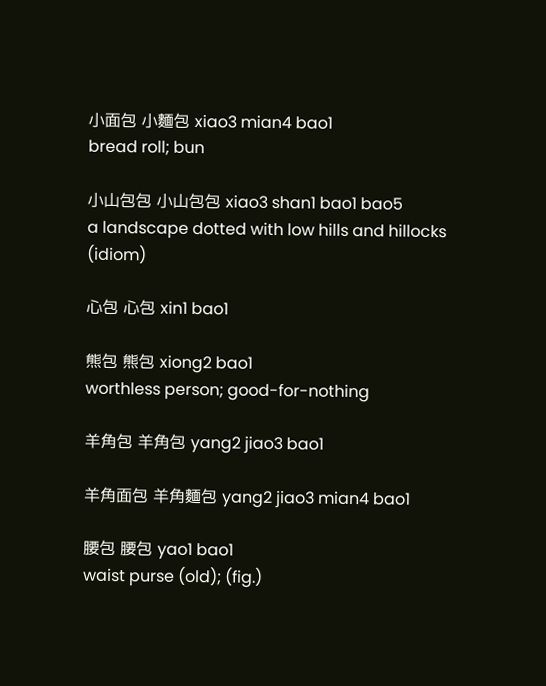小面包 小麵包 xiao3 mian4 bao1
bread roll; bun

小山包包 小山包包 xiao3 shan1 bao1 bao5
a landscape dotted with low hills and hillocks (idiom)

心包 心包 xin1 bao1

熊包 熊包 xiong2 bao1
worthless person; good-for-nothing

羊角包 羊角包 yang2 jiao3 bao1

羊角面包 羊角麵包 yang2 jiao3 mian4 bao1

腰包 腰包 yao1 bao1
waist purse (old); (fig.)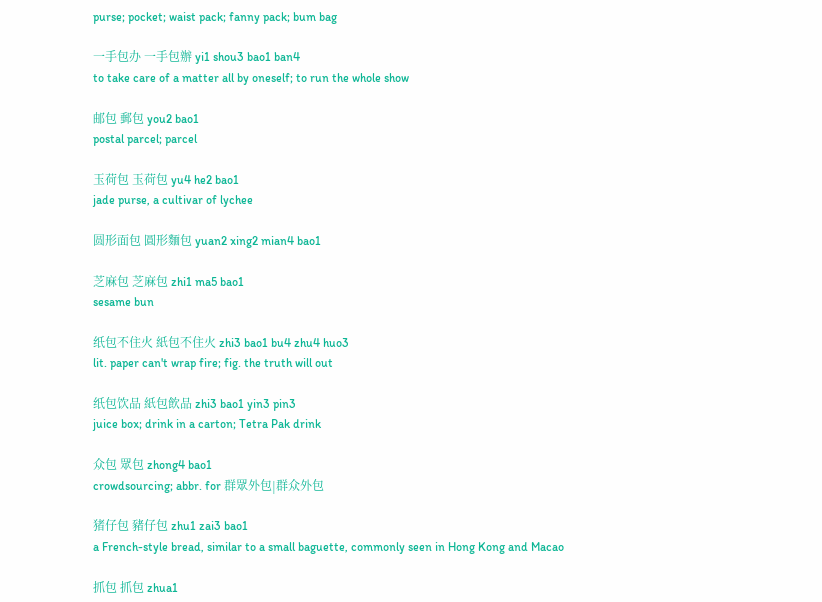purse; pocket; waist pack; fanny pack; bum bag

一手包办 一手包辦 yi1 shou3 bao1 ban4
to take care of a matter all by oneself; to run the whole show

邮包 郵包 you2 bao1
postal parcel; parcel

玉荷包 玉荷包 yu4 he2 bao1
jade purse, a cultivar of lychee

圆形面包 圓形麵包 yuan2 xing2 mian4 bao1

芝麻包 芝麻包 zhi1 ma5 bao1
sesame bun

纸包不住火 紙包不住火 zhi3 bao1 bu4 zhu4 huo3
lit. paper can't wrap fire; fig. the truth will out

纸包饮品 紙包飲品 zhi3 bao1 yin3 pin3
juice box; drink in a carton; Tetra Pak drink

众包 眾包 zhong4 bao1
crowdsourcing; abbr. for 群眾外包|群众外包

猪仔包 豬仔包 zhu1 zai3 bao1
a French-style bread, similar to a small baguette, commonly seen in Hong Kong and Macao

抓包 抓包 zhua1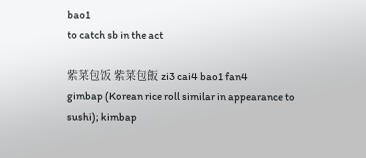bao1
to catch sb in the act

紫菜包饭 紫菜包飯 zi3 cai4 bao1 fan4
gimbap (Korean rice roll similar in appearance to sushi); kimbap